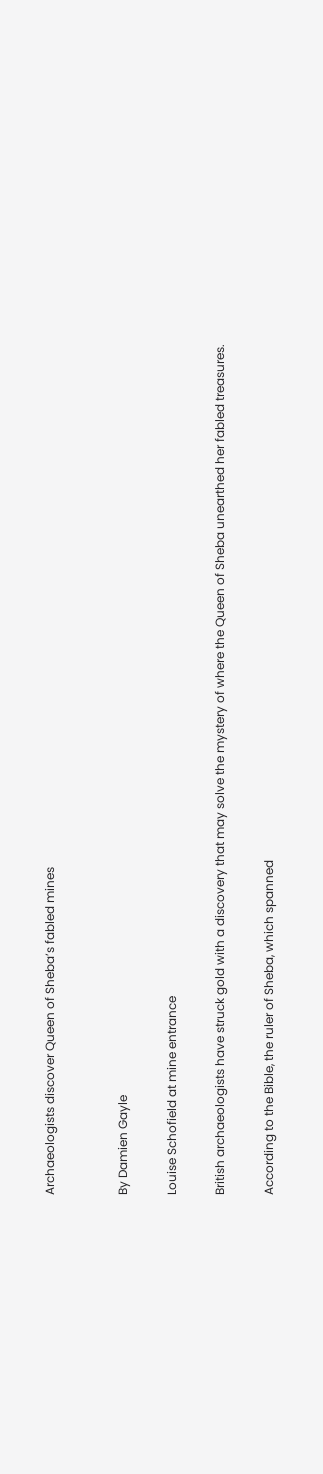Archaeologists discover Queen of Sheba’s fabled mines


By Damien Gayle

Louise Schofield at mine entrance

British archaeologists have struck gold with a discovery that may solve the mystery of where the Queen of Sheba unearthed her fabled treasures.

According to the Bible, the ruler of Sheba, which spanned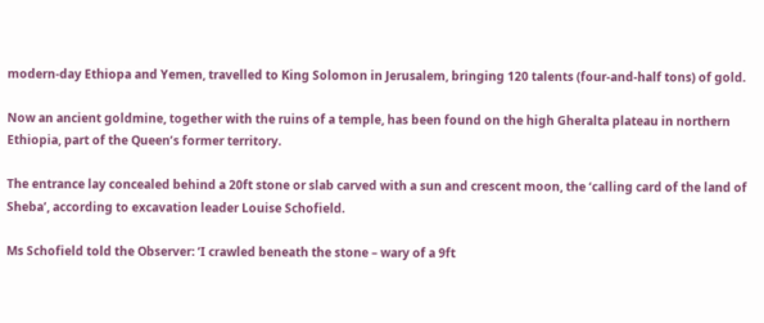modern-day Ethiopa and Yemen, travelled to King Solomon in Jerusalem, bringing 120 talents (four-and-half tons) of gold.

Now an ancient goldmine, together with the ruins of a temple, has been found on the high Gheralta plateau in northern Ethiopia, part of the Queen’s former territory.

The entrance lay concealed behind a 20ft stone or slab carved with a sun and crescent moon, the ‘calling card of the land of Sheba’, according to excavation leader Louise Schofield.

Ms Schofield told the Observer: ‘I crawled beneath the stone – wary of a 9ft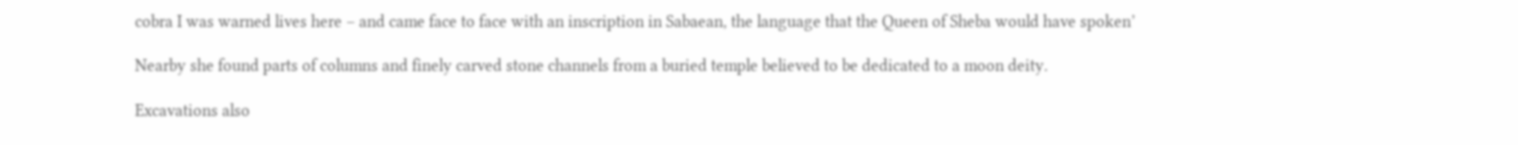cobra I was warned lives here – and came face to face with an inscription in Sabaean, the language that the Queen of Sheba would have spoken’

Nearby she found parts of columns and finely carved stone channels from a buried temple believed to be dedicated to a moon deity.

Excavations also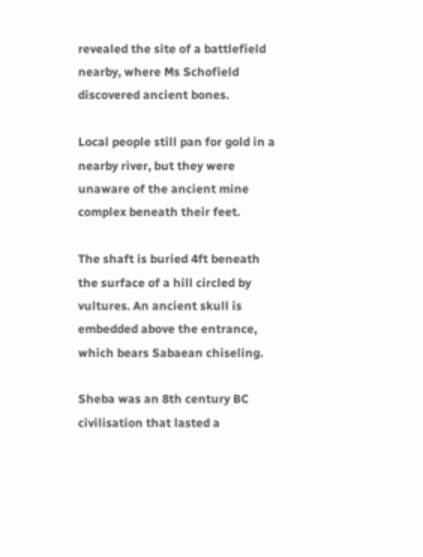revealed the site of a battlefield nearby, where Ms Schofield discovered ancient bones.

Local people still pan for gold in a nearby river, but they were unaware of the ancient mine complex beneath their feet.

The shaft is buried 4ft beneath the surface of a hill circled by vultures. An ancient skull is embedded above the entrance, which bears Sabaean chiseling.

Sheba was an 8th century BC civilisation that lasted a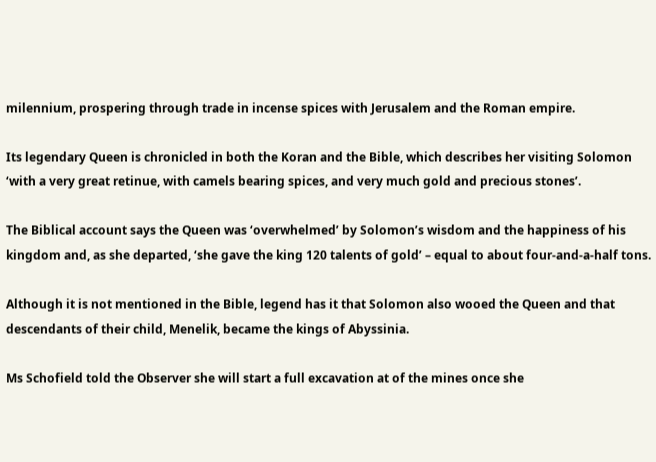milennium, prospering through trade in incense spices with Jerusalem and the Roman empire.

Its legendary Queen is chronicled in both the Koran and the Bible, which describes her visiting Solomon ‘with a very great retinue, with camels bearing spices, and very much gold and precious stones’.

The Biblical account says the Queen was ‘overwhelmed’ by Solomon’s wisdom and the happiness of his kingdom and, as she departed, ‘she gave the king 120 talents of gold’ – equal to about four-and-a-half tons.

Although it is not mentioned in the Bible, legend has it that Solomon also wooed the Queen and that descendants of their child, Menelik, became the kings of Abyssinia.

Ms Schofield told the Observer she will start a full excavation at of the mines once she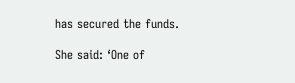has secured the funds.

She said: ‘One of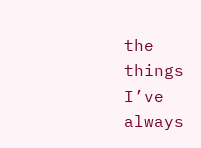the things I’ve always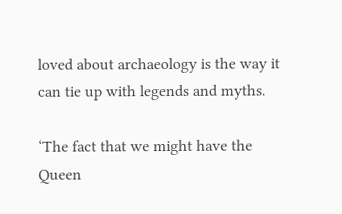loved about archaeology is the way it can tie up with legends and myths.

‘The fact that we might have the Queen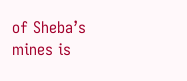of Sheba’s mines is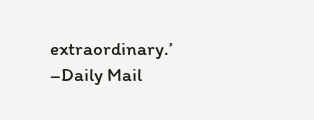extraordinary.’ –Daily Mail